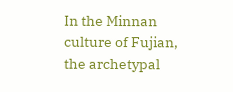In the Minnan culture of Fujian, the archetypal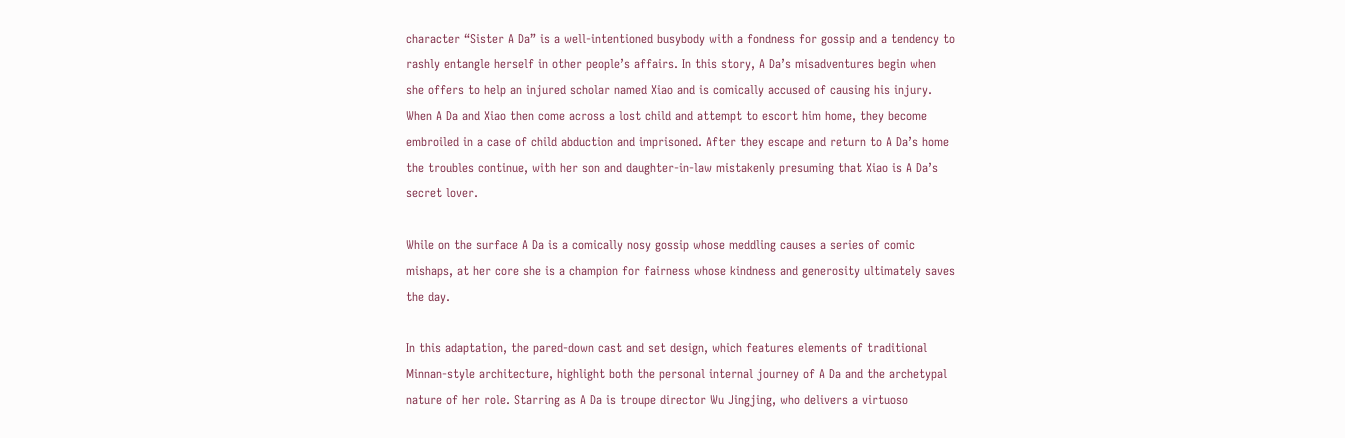character “Sister A Da” is a well-intentioned busybody with a fondness for gossip and a tendency to rashly entangle herself in other people’s affairs. In this story, A Da’s misadventures begin when she offers to help an injured scholar named Xiao and is comically accused of causing his injury. When A Da and Xiao then come across a lost child and attempt to escort him home, they become embroiled in a case of child abduction and imprisoned. After they escape and return to A Da’s home the troubles continue, with her son and daughter-in-law mistakenly presuming that Xiao is A Da’s secret lover.

While on the surface A Da is a comically nosy gossip whose meddling causes a series of comic mishaps, at her core she is a champion for fairness whose kindness and generosity ultimately saves the day.

In this adaptation, the pared-down cast and set design, which features elements of traditional Minnan-style architecture, highlight both the personal internal journey of A Da and the archetypal nature of her role. Starring as A Da is troupe director Wu Jingjing, who delivers a virtuoso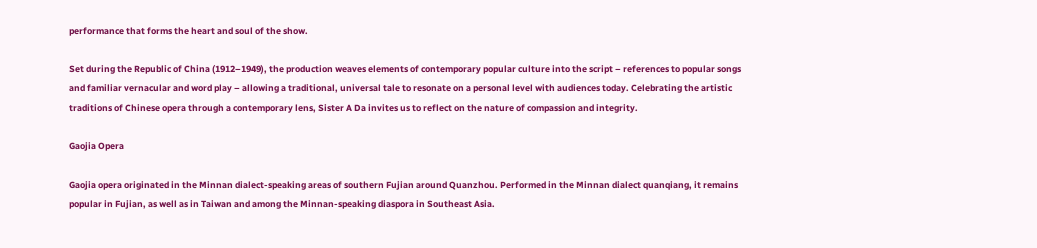performance that forms the heart and soul of the show.

Set during the Republic of China (1912–1949), the production weaves elements of contemporary popular culture into the script – references to popular songs and familiar vernacular and word play – allowing a traditional, universal tale to resonate on a personal level with audiences today. Celebrating the artistic traditions of Chinese opera through a contemporary lens, Sister A Da invites us to reflect on the nature of compassion and integrity.

Gaojia Opera

Gaojia opera originated in the Minnan dialect-speaking areas of southern Fujian around Quanzhou. Performed in the Minnan dialect quanqiang, it remains popular in Fujian, as well as in Taiwan and among the Minnan-speaking diaspora in Southeast Asia.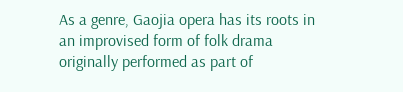As a genre, Gaojia opera has its roots in an improvised form of folk drama originally performed as part of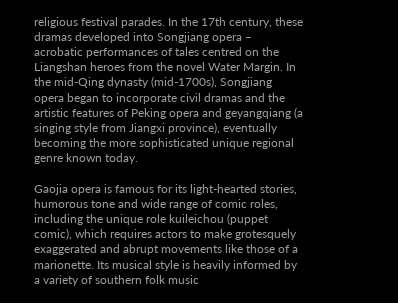religious festival parades. In the 17th century, these dramas developed into Songjiang opera – acrobatic performances of tales centred on the Liangshan heroes from the novel Water Margin. In the mid-Qing dynasty (mid-1700s), Songjiang opera began to incorporate civil dramas and the artistic features of Peking opera and geyangqiang (a singing style from Jiangxi province), eventually becoming the more sophisticated unique regional genre known today.

Gaojia opera is famous for its light-hearted stories, humorous tone and wide range of comic roles, including the unique role kuileichou (puppet comic), which requires actors to make grotesquely exaggerated and abrupt movements like those of a marionette. Its musical style is heavily informed by a variety of southern folk music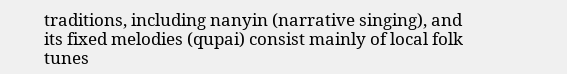traditions, including nanyin (narrative singing), and its fixed melodies (qupai) consist mainly of local folk tunes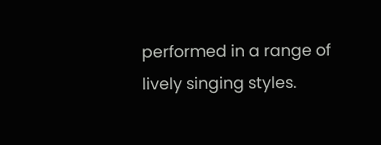performed in a range of lively singing styles.